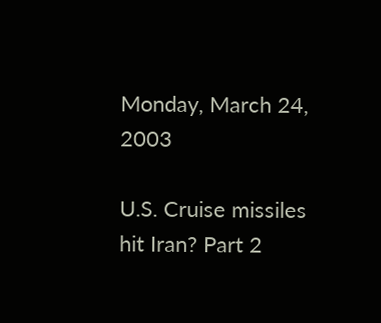Monday, March 24, 2003

U.S. Cruise missiles hit Iran? Part 2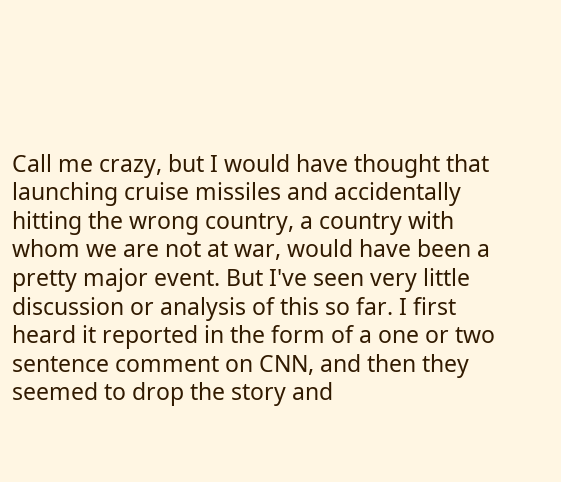Call me crazy, but I would have thought that launching cruise missiles and accidentally hitting the wrong country, a country with whom we are not at war, would have been a pretty major event. But I've seen very little discussion or analysis of this so far. I first heard it reported in the form of a one or two sentence comment on CNN, and then they seemed to drop the story and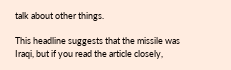talk about other things.

This headline suggests that the missile was Iraqi, but if you read the article closely,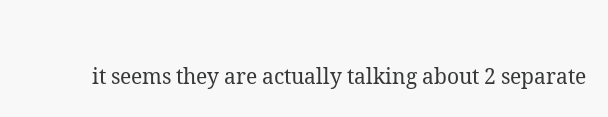it seems they are actually talking about 2 separate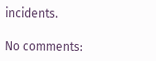incidents.

No comments: